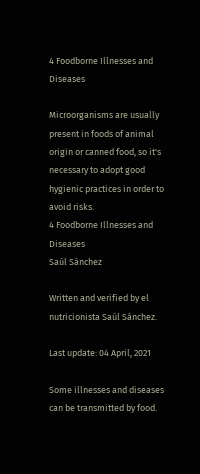4 Foodborne Illnesses and Diseases

Microorganisms are usually present in foods of animal origin or canned food, so it's necessary to adopt good hygienic practices in order to avoid risks.
4 Foodborne Illnesses and Diseases
Saúl Sánchez

Written and verified by el nutricionista Saúl Sánchez.

Last update: 04 April, 2021

Some illnesses and diseases can be transmitted by food.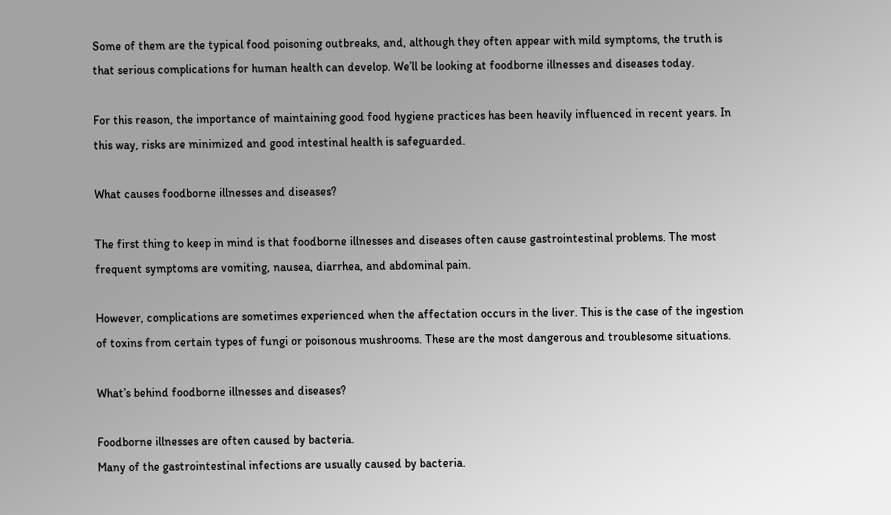Some of them are the typical food poisoning outbreaks, and, although they often appear with mild symptoms, the truth is that serious complications for human health can develop. We’ll be looking at foodborne illnesses and diseases today.

For this reason, the importance of maintaining good food hygiene practices has been heavily influenced in recent years. In this way, risks are minimized and good intestinal health is safeguarded.

What causes foodborne illnesses and diseases?

The first thing to keep in mind is that foodborne illnesses and diseases often cause gastrointestinal problems. The most frequent symptoms are vomiting, nausea, diarrhea, and abdominal pain.

However, complications are sometimes experienced when the affectation occurs in the liver. This is the case of the ingestion of toxins from certain types of fungi or poisonous mushrooms. These are the most dangerous and troublesome situations.

What’s behind foodborne illnesses and diseases?

Foodborne illnesses are often caused by bacteria.
Many of the gastrointestinal infections are usually caused by bacteria.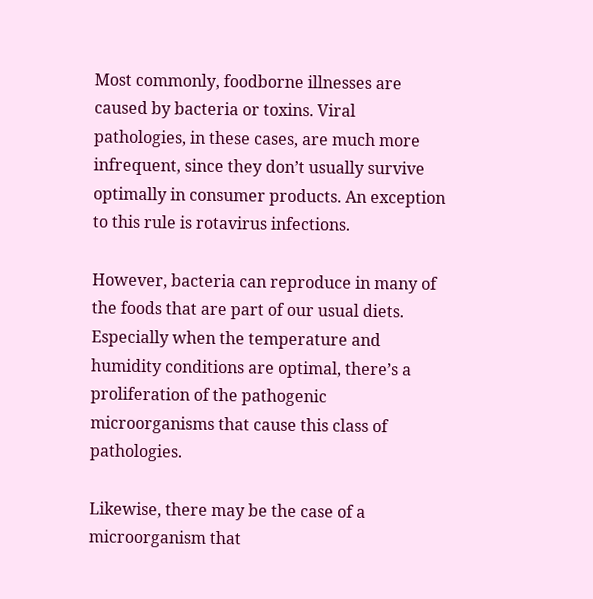Most commonly, foodborne illnesses are caused by bacteria or toxins. Viral pathologies, in these cases, are much more infrequent, since they don’t usually survive optimally in consumer products. An exception to this rule is rotavirus infections.

However, bacteria can reproduce in many of the foods that are part of our usual diets. Especially when the temperature and humidity conditions are optimal, there’s a proliferation of the pathogenic microorganisms that cause this class of pathologies.

Likewise, there may be the case of a microorganism that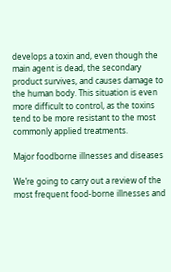develops a toxin and, even though the main agent is dead, the secondary product survives, and causes damage to the human body. This situation is even more difficult to control, as the toxins tend to be more resistant to the most commonly applied treatments.

Major foodborne illnesses and diseases

We’re going to carry out a review of the most frequent food-borne illnesses and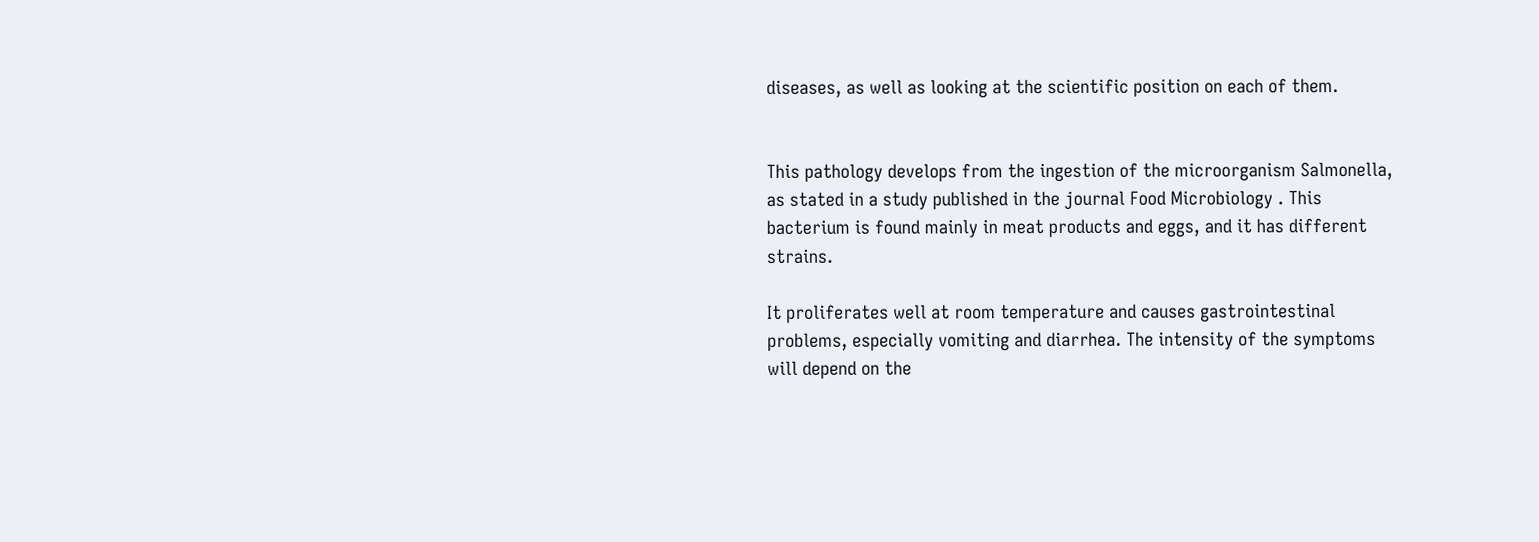diseases, as well as looking at the scientific position on each of them.


This pathology develops from the ingestion of the microorganism Salmonella, as stated in a study published in the journal Food Microbiology . This bacterium is found mainly in meat products and eggs, and it has different strains.

It proliferates well at room temperature and causes gastrointestinal problems, especially vomiting and diarrhea. The intensity of the symptoms will depend on the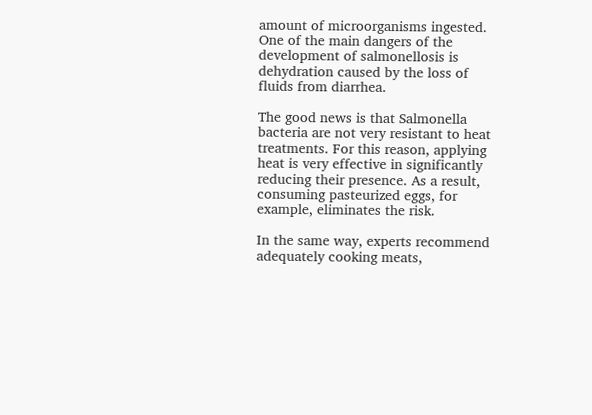amount of microorganisms ingested. One of the main dangers of the development of salmonellosis is dehydration caused by the loss of fluids from diarrhea.

The good news is that Salmonella bacteria are not very resistant to heat treatments. For this reason, applying heat is very effective in significantly reducing their presence. As a result, consuming pasteurized eggs, for example, eliminates the risk.

In the same way, experts recommend adequately cooking meats,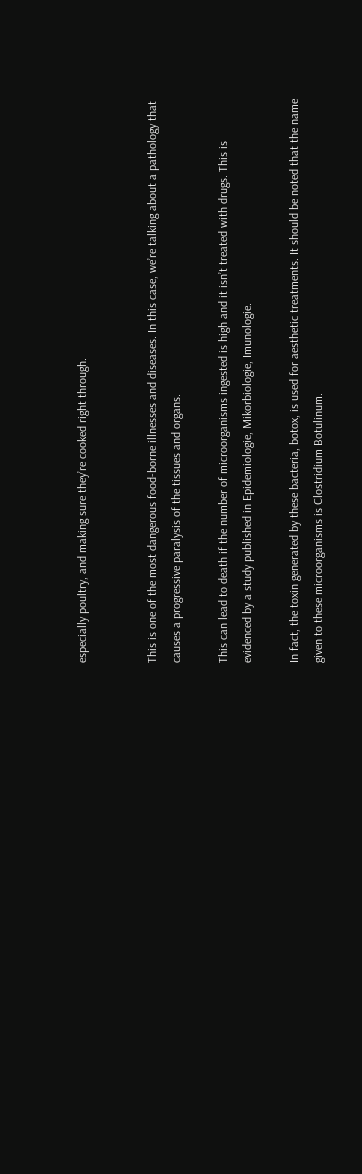especially poultry, and making sure they’re cooked right through.


This is one of the most dangerous food-borne illnesses and diseases. In this case, we’re talking about a pathology that causes a progressive paralysis of the tissues and organs.

This can lead to death if the number of microorganisms ingested is high and it isn’t treated with drugs. This is evidenced by a study published in Epidemiologie, Mikorbiologie, Imunologie.

In fact, the toxin generated by these bacteria, botox, is used for aesthetic treatments. It should be noted that the name given to these microorganisms is Clostridium Botulinum.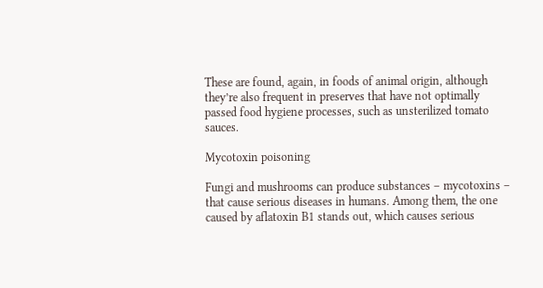These are found, again, in foods of animal origin, although they’re also frequent in preserves that have not optimally passed food hygiene processes, such as unsterilized tomato sauces.

Mycotoxin poisoning

Fungi and mushrooms can produce substances – mycotoxins – that cause serious diseases in humans. Among them, the one caused by aflatoxin B1 stands out, which causes serious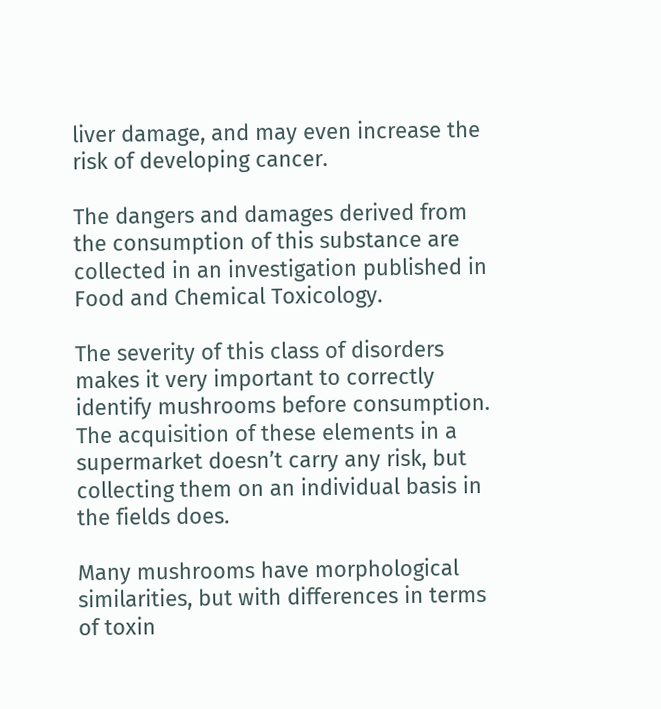liver damage, and may even increase the risk of developing cancer.

The dangers and damages derived from the consumption of this substance are collected in an investigation published in Food and Chemical Toxicology.

The severity of this class of disorders makes it very important to correctly identify mushrooms before consumption. The acquisition of these elements in a supermarket doesn’t carry any risk, but collecting them on an individual basis in the fields does.

Many mushrooms have morphological similarities, but with differences in terms of toxin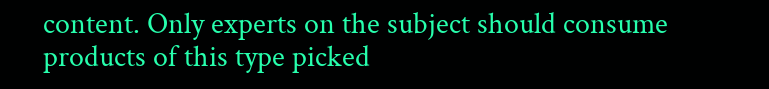content. Only experts on the subject should consume products of this type picked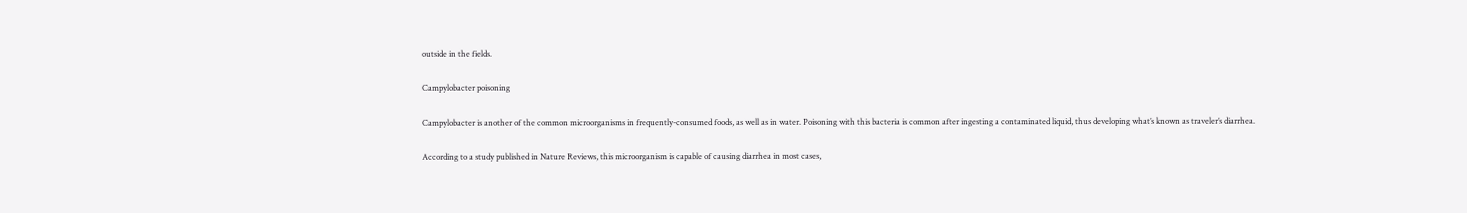outside in the fields.

Campylobacter poisoning

Campylobacter is another of the common microorganisms in frequently-consumed foods, as well as in water. Poisoning with this bacteria is common after ingesting a contaminated liquid, thus developing what’s known as traveler’s diarrhea.

According to a study published in Nature Reviews, this microorganism is capable of causing diarrhea in most cases,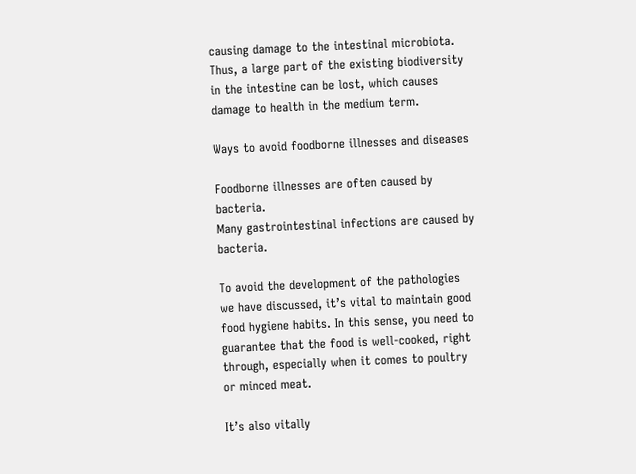causing damage to the intestinal microbiota. Thus, a large part of the existing biodiversity in the intestine can be lost, which causes damage to health in the medium term.

Ways to avoid foodborne illnesses and diseases

Foodborne illnesses are often caused by bacteria.
Many gastrointestinal infections are caused by bacteria.

To avoid the development of the pathologies we have discussed, it’s vital to maintain good food hygiene habits. In this sense, you need to guarantee that the food is well-cooked, right through, especially when it comes to poultry or minced meat.

It’s also vitally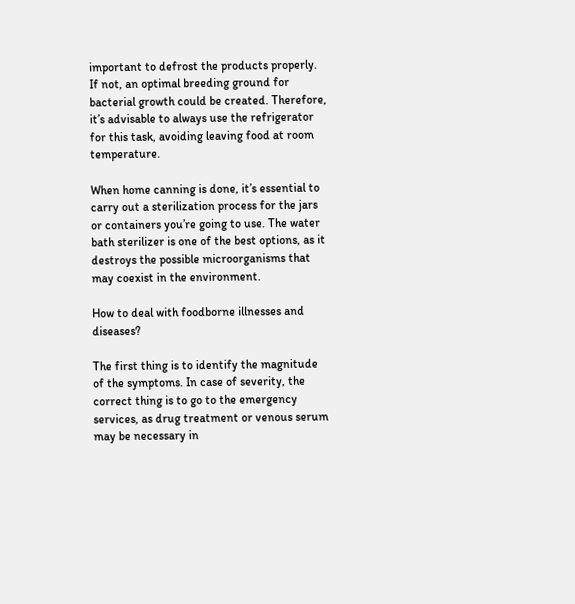important to defrost the products properly. If not, an optimal breeding ground for bacterial growth could be created. Therefore, it’s advisable to always use the refrigerator for this task, avoiding leaving food at room temperature.

When home canning is done, it’s essential to carry out a sterilization process for the jars or containers you’re going to use. The water bath sterilizer is one of the best options, as it destroys the possible microorganisms that may coexist in the environment.

How to deal with foodborne illnesses and diseases?

The first thing is to identify the magnitude of the symptoms. In case of severity, the correct thing is to go to the emergency services, as drug treatment or venous serum may be necessary in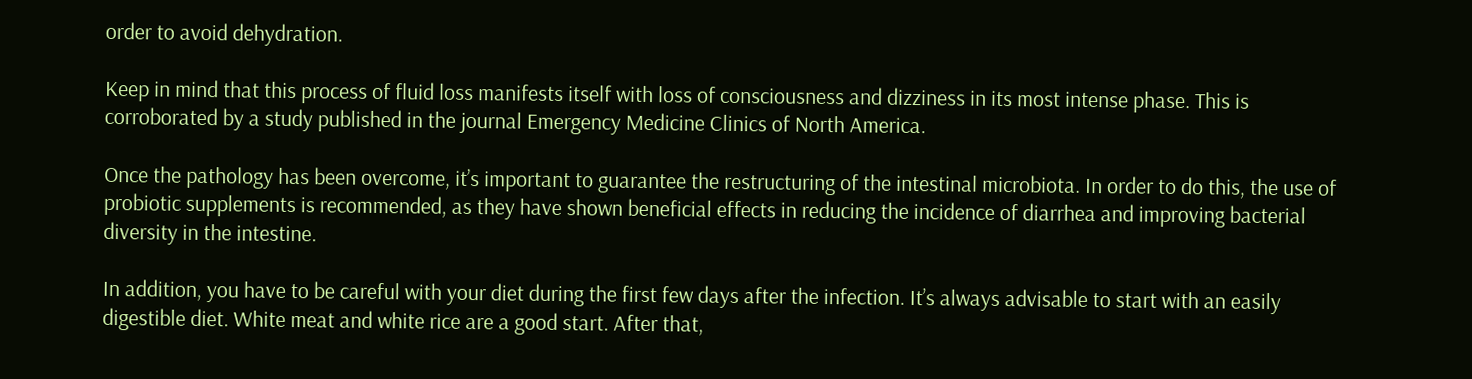order to avoid dehydration.

Keep in mind that this process of fluid loss manifests itself with loss of consciousness and dizziness in its most intense phase. This is corroborated by a study published in the journal Emergency Medicine Clinics of North America.

Once the pathology has been overcome, it’s important to guarantee the restructuring of the intestinal microbiota. In order to do this, the use of probiotic supplements is recommended, as they have shown beneficial effects in reducing the incidence of diarrhea and improving bacterial diversity in the intestine.

In addition, you have to be careful with your diet during the first few days after the infection. It’s always advisable to start with an easily digestible diet. White meat and white rice are a good start. After that,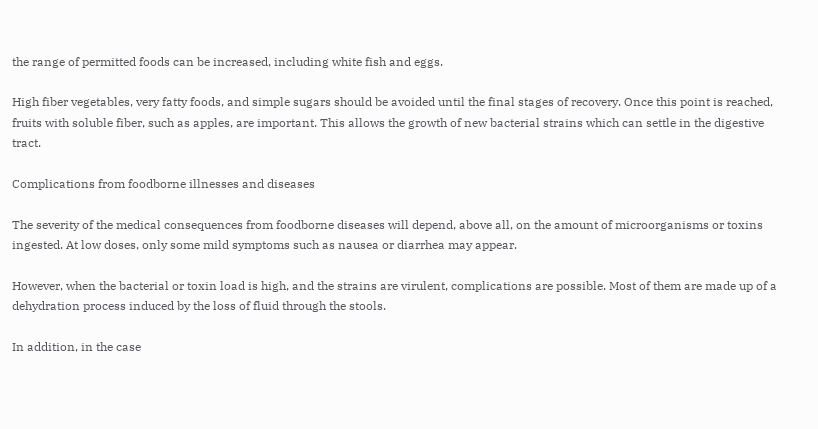the range of permitted foods can be increased, including white fish and eggs.

High fiber vegetables, very fatty foods, and simple sugars should be avoided until the final stages of recovery. Once this point is reached, fruits with soluble fiber, such as apples, are important. This allows the growth of new bacterial strains which can settle in the digestive tract.

Complications from foodborne illnesses and diseases

The severity of the medical consequences from foodborne diseases will depend, above all, on the amount of microorganisms or toxins ingested. At low doses, only some mild symptoms such as nausea or diarrhea may appear.

However, when the bacterial or toxin load is high, and the strains are virulent, complications are possible. Most of them are made up of a dehydration process induced by the loss of fluid through the stools.

In addition, in the case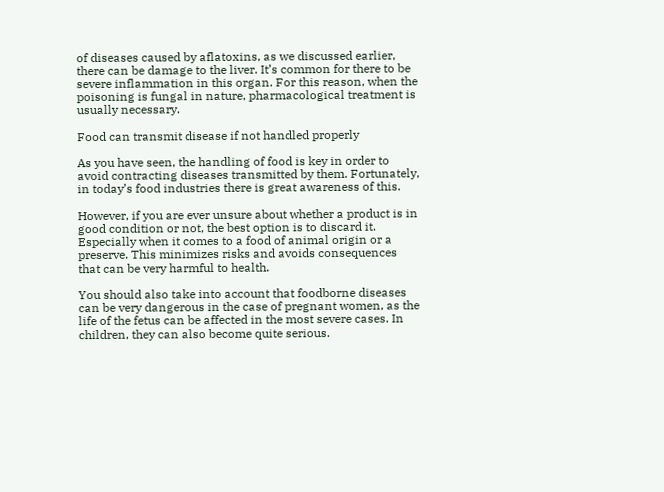of diseases caused by aflatoxins, as we discussed earlier, there can be damage to the liver. It’s common for there to be severe inflammation in this organ. For this reason, when the poisoning is fungal in nature, pharmacological treatment is usually necessary.

Food can transmit disease if not handled properly

As you have seen, the handling of food is key in order to avoid contracting diseases transmitted by them. Fortunately, in today’s food industries there is great awareness of this.

However, if you are ever unsure about whether a product is in good condition or not, the best option is to discard it. Especially when it comes to a food of animal origin or a preserve. This minimizes risks and avoids consequences that can be very harmful to health.

You should also take into account that foodborne diseases can be very dangerous in the case of pregnant women, as the life of the fetus can be affected in the most severe cases. In children, they can also become quite serious.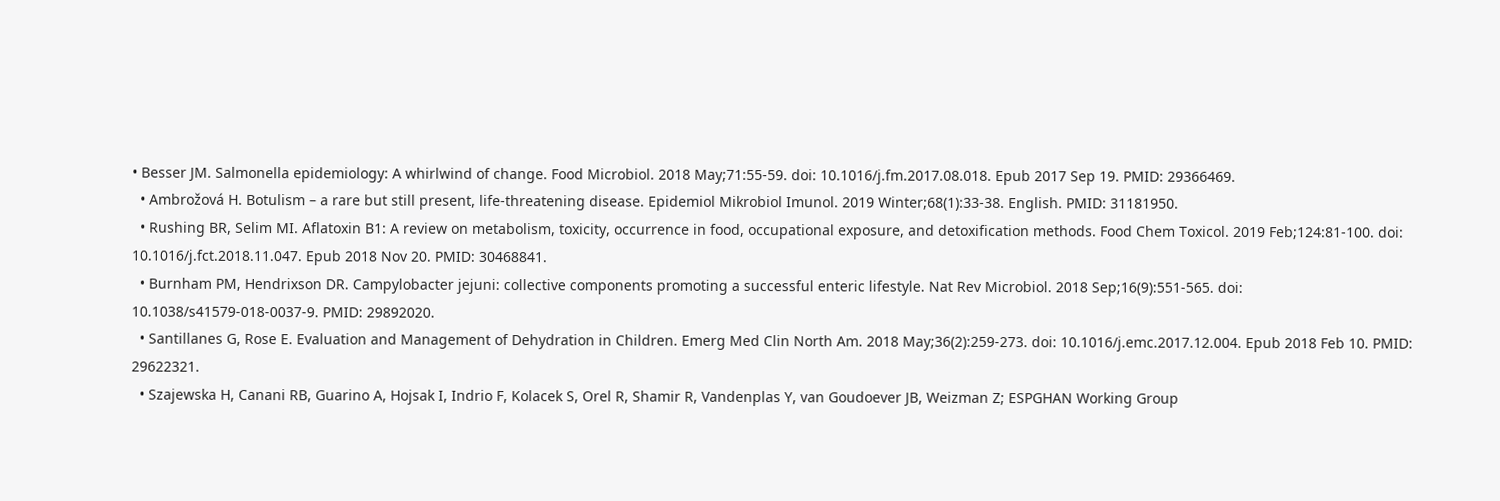• Besser JM. Salmonella epidemiology: A whirlwind of change. Food Microbiol. 2018 May;71:55-59. doi: 10.1016/j.fm.2017.08.018. Epub 2017 Sep 19. PMID: 29366469.
  • Ambrožová H. Botulism – a rare but still present, life-threatening disease. Epidemiol Mikrobiol Imunol. 2019 Winter;68(1):33-38. English. PMID: 31181950.
  • Rushing BR, Selim MI. Aflatoxin B1: A review on metabolism, toxicity, occurrence in food, occupational exposure, and detoxification methods. Food Chem Toxicol. 2019 Feb;124:81-100. doi: 10.1016/j.fct.2018.11.047. Epub 2018 Nov 20. PMID: 30468841.
  • Burnham PM, Hendrixson DR. Campylobacter jejuni: collective components promoting a successful enteric lifestyle. Nat Rev Microbiol. 2018 Sep;16(9):551-565. doi: 10.1038/s41579-018-0037-9. PMID: 29892020.
  • Santillanes G, Rose E. Evaluation and Management of Dehydration in Children. Emerg Med Clin North Am. 2018 May;36(2):259-273. doi: 10.1016/j.emc.2017.12.004. Epub 2018 Feb 10. PMID: 29622321.
  • Szajewska H, Canani RB, Guarino A, Hojsak I, Indrio F, Kolacek S, Orel R, Shamir R, Vandenplas Y, van Goudoever JB, Weizman Z; ESPGHAN Working Group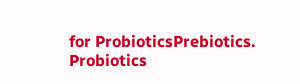for ProbioticsPrebiotics. Probiotics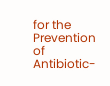for the Prevention of Antibiotic-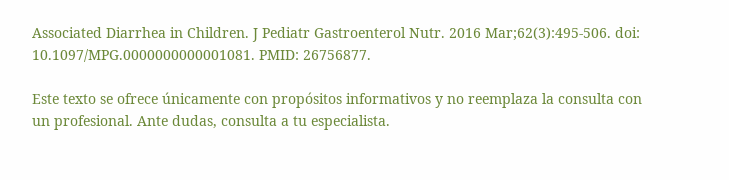Associated Diarrhea in Children. J Pediatr Gastroenterol Nutr. 2016 Mar;62(3):495-506. doi: 10.1097/MPG.0000000000001081. PMID: 26756877.

Este texto se ofrece únicamente con propósitos informativos y no reemplaza la consulta con un profesional. Ante dudas, consulta a tu especialista.